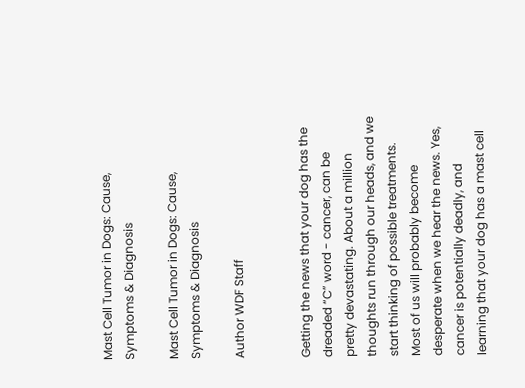Mast Cell Tumor in Dogs: Cause, Symptoms & Diagnosis

Mast Cell Tumor in Dogs: Cause, Symptoms & Diagnosis

Author WDF Staff


Getting the news that your dog has the dreaded “C” word - cancer, can be pretty devastating. About a million thoughts run through our heads, and we start thinking of possible treatments. Most of us will probably become desperate when we hear the news. Yes, cancer is potentially deadly, and learning that your dog has a mast cell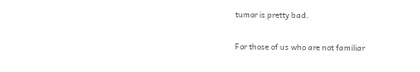tumor is pretty bad.

For those of us who are not familiar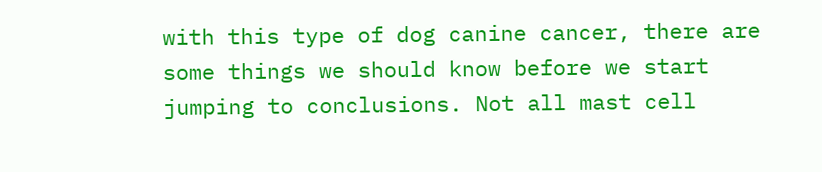with this type of dog canine cancer, there are some things we should know before we start jumping to conclusions. Not all mast cell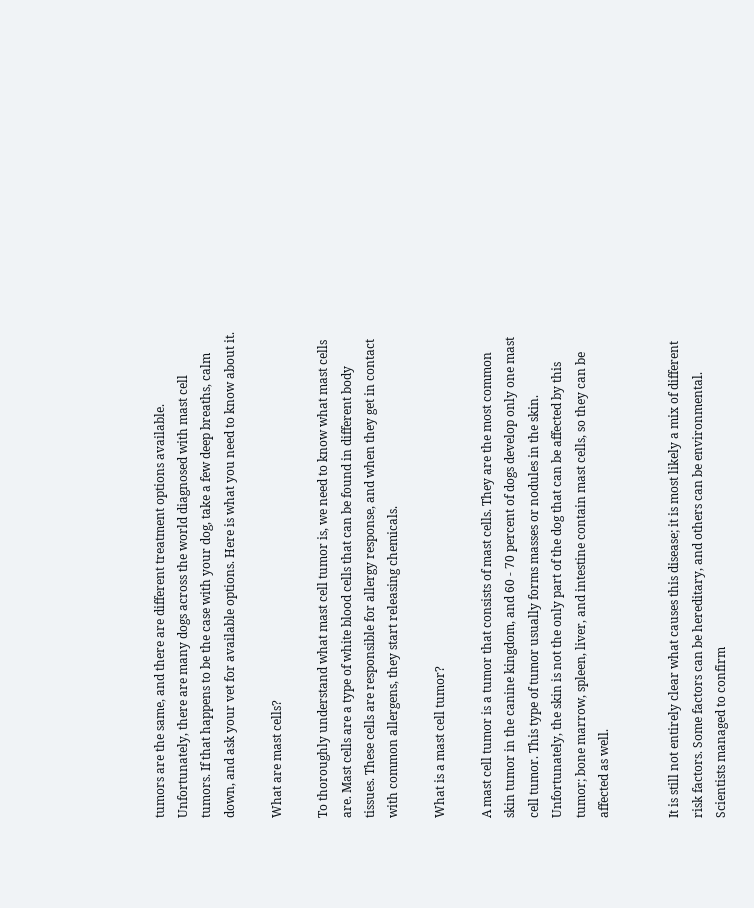tumors are the same, and there are different treatment options available. Unfortunately, there are many dogs across the world diagnosed with mast cell tumors. If that happens to be the case with your dog, take a few deep breaths, calm down, and ask your vet for available options. Here is what you need to know about it.

What are mast cells?

To thoroughly understand what mast cell tumor is, we need to know what mast cells are. Mast cells are a type of white blood cells that can be found in different body tissues. These cells are responsible for allergy response, and when they get in contact with common allergens, they start releasing chemicals.

What is a mast cell tumor?

A mast cell tumor is a tumor that consists of mast cells. They are the most common skin tumor in the canine kingdom, and 60 - 70 percent of dogs develop only one mast cell tumor. This type of tumor usually forms masses or nodules in the skin. Unfortunately, the skin is not the only part of the dog that can be affected by this tumor; bone marrow, spleen, liver, and intestine contain mast cells, so they can be affected as well.


It is still not entirely clear what causes this disease; it is most likely a mix of different risk factors. Some factors can be hereditary, and others can be environmental. Scientists managed to confirm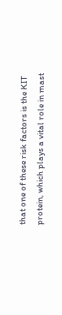that one of these risk factors is the KIT protein, which plays a vital role in mast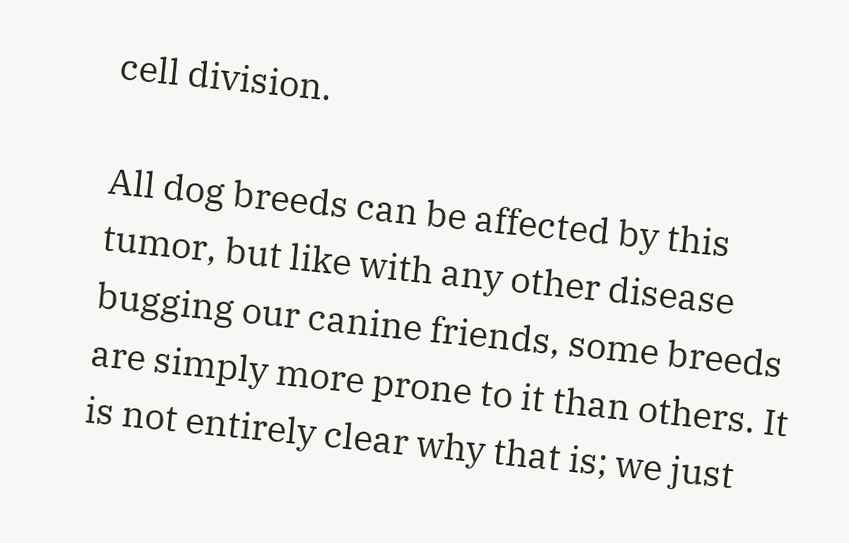cell division.

All dog breeds can be affected by this tumor, but like with any other disease bugging our canine friends, some breeds are simply more prone to it than others. It is not entirely clear why that is; we just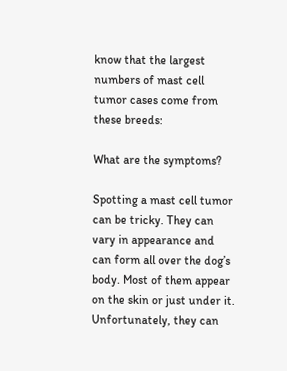know that the largest numbers of mast cell tumor cases come from these breeds:

What are the symptoms?

Spotting a mast cell tumor can be tricky. They can vary in appearance and can form all over the dog’s body. Most of them appear on the skin or just under it. Unfortunately, they can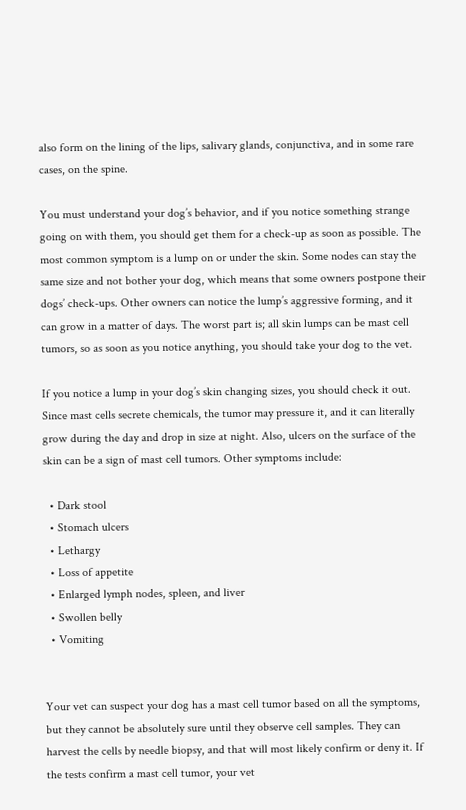also form on the lining of the lips, salivary glands, conjunctiva, and in some rare cases, on the spine.

You must understand your dog’s behavior, and if you notice something strange going on with them, you should get them for a check-up as soon as possible. The most common symptom is a lump on or under the skin. Some nodes can stay the same size and not bother your dog, which means that some owners postpone their dogs’ check-ups. Other owners can notice the lump’s aggressive forming, and it can grow in a matter of days. The worst part is; all skin lumps can be mast cell tumors, so as soon as you notice anything, you should take your dog to the vet.

If you notice a lump in your dog’s skin changing sizes, you should check it out. Since mast cells secrete chemicals, the tumor may pressure it, and it can literally grow during the day and drop in size at night. Also, ulcers on the surface of the skin can be a sign of mast cell tumors. Other symptoms include:

  • Dark stool
  • Stomach ulcers
  • Lethargy
  • Loss of appetite
  • Enlarged lymph nodes, spleen, and liver
  • Swollen belly
  • Vomiting


Your vet can suspect your dog has a mast cell tumor based on all the symptoms, but they cannot be absolutely sure until they observe cell samples. They can harvest the cells by needle biopsy, and that will most likely confirm or deny it. If the tests confirm a mast cell tumor, your vet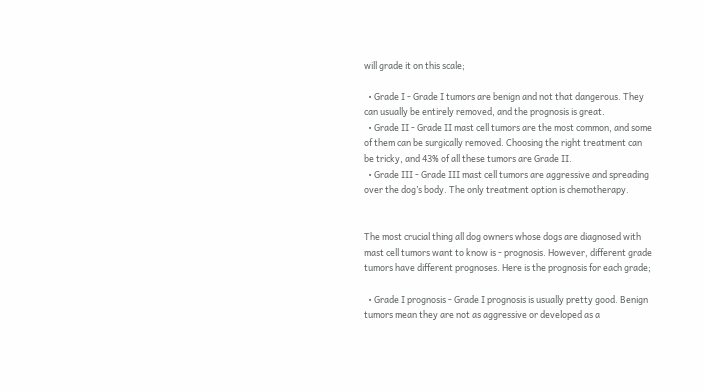will grade it on this scale;

  • Grade I - Grade I tumors are benign and not that dangerous. They can usually be entirely removed, and the prognosis is great.
  • Grade II - Grade II mast cell tumors are the most common, and some of them can be surgically removed. Choosing the right treatment can be tricky, and 43% of all these tumors are Grade II.
  • Grade III - Grade III mast cell tumors are aggressive and spreading over the dog’s body. The only treatment option is chemotherapy.


The most crucial thing all dog owners whose dogs are diagnosed with mast cell tumors want to know is - prognosis. However, different grade tumors have different prognoses. Here is the prognosis for each grade;

  • Grade I prognosis - Grade I prognosis is usually pretty good. Benign tumors mean they are not as aggressive or developed as a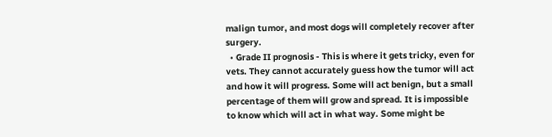malign tumor, and most dogs will completely recover after surgery.
  • Grade II prognosis - This is where it gets tricky, even for vets. They cannot accurately guess how the tumor will act and how it will progress. Some will act benign, but a small percentage of them will grow and spread. It is impossible to know which will act in what way. Some might be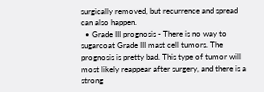surgically removed, but recurrence and spread can also happen.
  • Grade III prognosis - There is no way to sugarcoat Grade III mast cell tumors. The prognosis is pretty bad. This type of tumor will most likely reappear after surgery, and there is a strong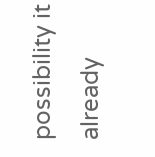possibility it already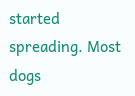started spreading. Most dogs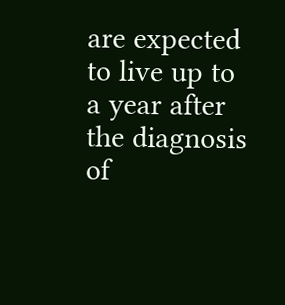are expected to live up to a year after the diagnosis of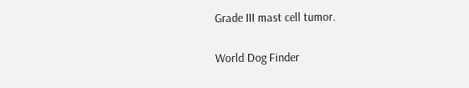Grade III mast cell tumor.

World Dog Finder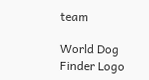team

World Dog Finder Logo